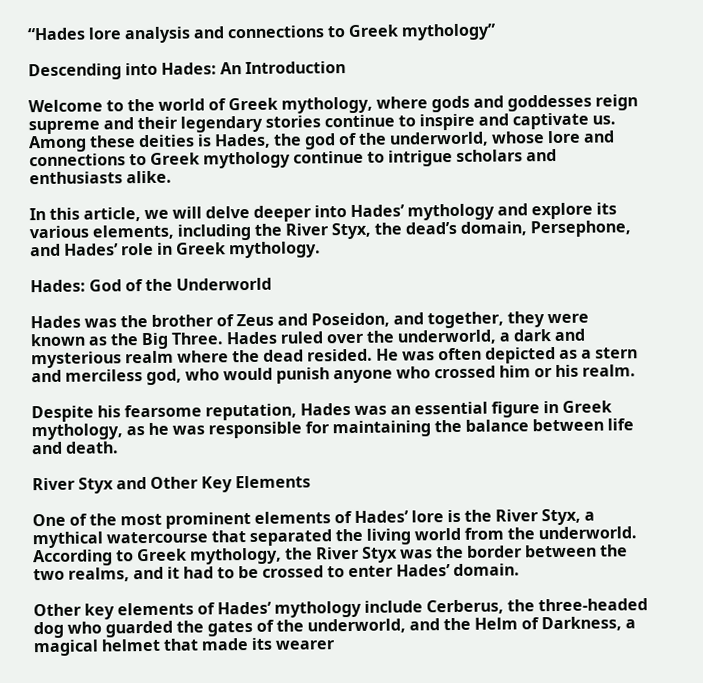“Hades lore analysis and connections to Greek mythology”

Descending into Hades: An Introduction

Welcome to the world of Greek mythology, where gods and goddesses reign supreme and their legendary stories continue to inspire and captivate us. Among these deities is Hades, the god of the underworld, whose lore and connections to Greek mythology continue to intrigue scholars and enthusiasts alike.

In this article, we will delve deeper into Hades’ mythology and explore its various elements, including the River Styx, the dead’s domain, Persephone, and Hades’ role in Greek mythology.

Hades: God of the Underworld

Hades was the brother of Zeus and Poseidon, and together, they were known as the Big Three. Hades ruled over the underworld, a dark and mysterious realm where the dead resided. He was often depicted as a stern and merciless god, who would punish anyone who crossed him or his realm.

Despite his fearsome reputation, Hades was an essential figure in Greek mythology, as he was responsible for maintaining the balance between life and death.

River Styx and Other Key Elements

One of the most prominent elements of Hades’ lore is the River Styx, a mythical watercourse that separated the living world from the underworld. According to Greek mythology, the River Styx was the border between the two realms, and it had to be crossed to enter Hades’ domain.

Other key elements of Hades’ mythology include Cerberus, the three-headed dog who guarded the gates of the underworld, and the Helm of Darkness, a magical helmet that made its wearer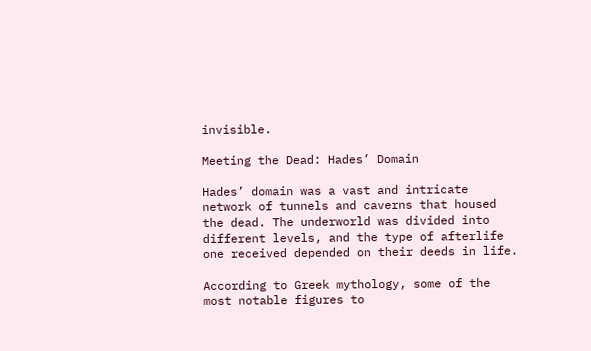invisible.

Meeting the Dead: Hades’ Domain

Hades’ domain was a vast and intricate network of tunnels and caverns that housed the dead. The underworld was divided into different levels, and the type of afterlife one received depended on their deeds in life.

According to Greek mythology, some of the most notable figures to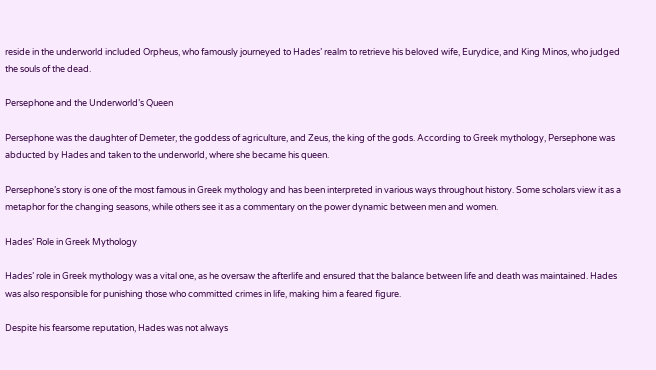reside in the underworld included Orpheus, who famously journeyed to Hades’ realm to retrieve his beloved wife, Eurydice, and King Minos, who judged the souls of the dead.

Persephone and the Underworld’s Queen

Persephone was the daughter of Demeter, the goddess of agriculture, and Zeus, the king of the gods. According to Greek mythology, Persephone was abducted by Hades and taken to the underworld, where she became his queen.

Persephone’s story is one of the most famous in Greek mythology and has been interpreted in various ways throughout history. Some scholars view it as a metaphor for the changing seasons, while others see it as a commentary on the power dynamic between men and women.

Hades’ Role in Greek Mythology

Hades’ role in Greek mythology was a vital one, as he oversaw the afterlife and ensured that the balance between life and death was maintained. Hades was also responsible for punishing those who committed crimes in life, making him a feared figure.

Despite his fearsome reputation, Hades was not always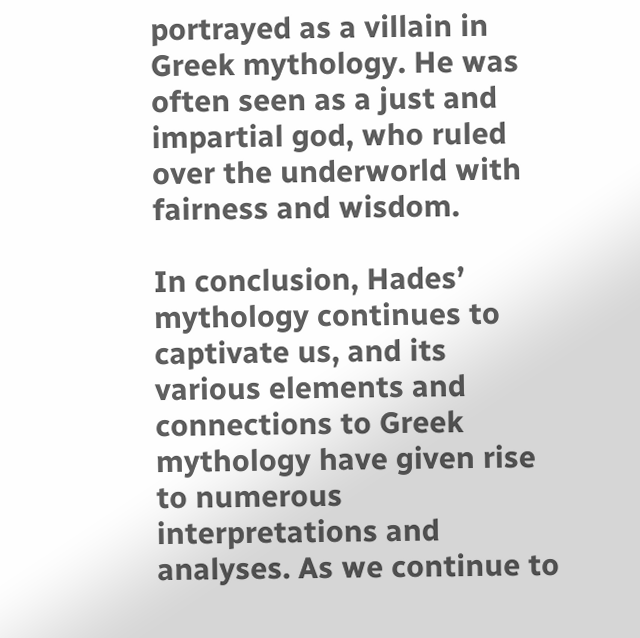portrayed as a villain in Greek mythology. He was often seen as a just and impartial god, who ruled over the underworld with fairness and wisdom.

In conclusion, Hades’ mythology continues to captivate us, and its various elements and connections to Greek mythology have given rise to numerous interpretations and analyses. As we continue to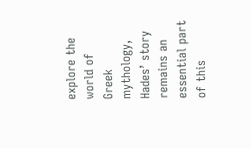explore the world of Greek mythology, Hades’ story remains an essential part of this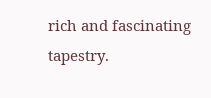rich and fascinating tapestry.